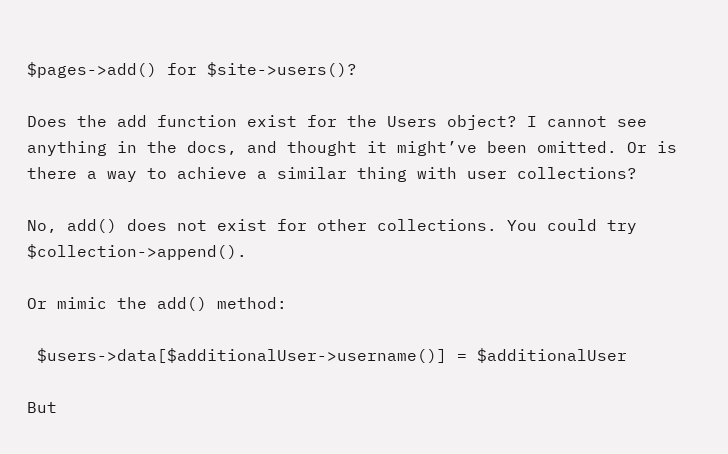$pages->add() for $site->users()?

Does the add function exist for the Users object? I cannot see anything in the docs, and thought it might’ve been omitted. Or is there a way to achieve a similar thing with user collections?

No, add() does not exist for other collections. You could try $collection->append().

Or mimic the add() method:

 $users->data[$additionalUser->username()] = $additionalUser

But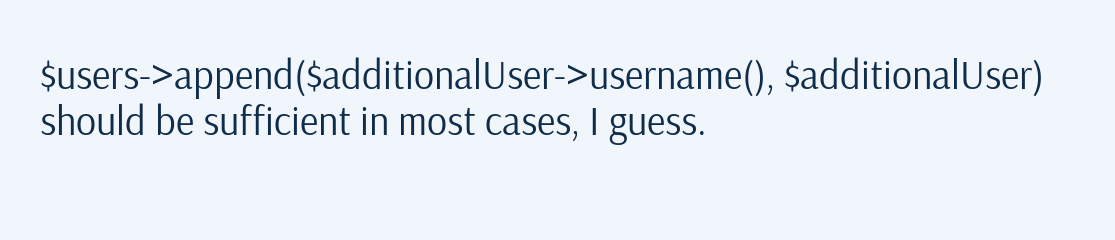$users->append($additionalUser->username(), $additionalUser) should be sufficient in most cases, I guess.